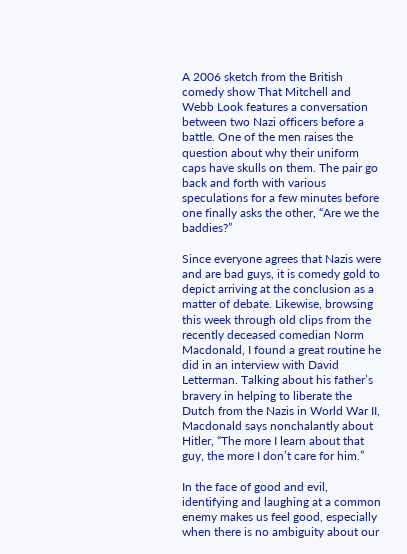A 2006 sketch from the British comedy show That Mitchell and Webb Look features a conversation between two Nazi officers before a battle. One of the men raises the question about why their uniform caps have skulls on them. The pair go back and forth with various speculations for a few minutes before one finally asks the other, “Are we the baddies?”

Since everyone agrees that Nazis were and are bad guys, it is comedy gold to depict arriving at the conclusion as a matter of debate. Likewise, browsing this week through old clips from the recently deceased comedian Norm Macdonald, I found a great routine he did in an interview with David Letterman. Talking about his father’s bravery in helping to liberate the Dutch from the Nazis in World War II, Macdonald says nonchalantly about Hitler, “The more I learn about that guy, the more I don’t care for him.”

In the face of good and evil, identifying and laughing at a common enemy makes us feel good, especially when there is no ambiguity about our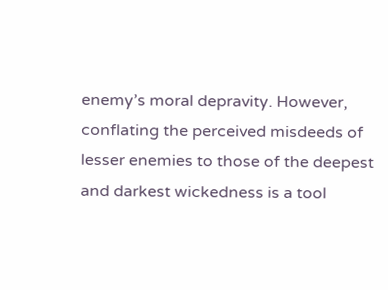enemy’s moral depravity. However, conflating the perceived misdeeds of lesser enemies to those of the deepest and darkest wickedness is a tool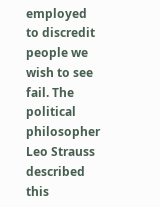employed to discredit people we wish to see fail. The political philosopher Leo Strauss described this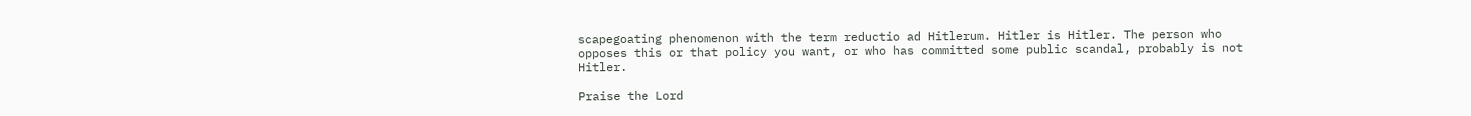scapegoating phenomenon with the term reductio ad Hitlerum. Hitler is Hitler. The person who opposes this or that policy you want, or who has committed some public scandal, probably is not Hitler.

Praise the Lord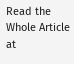Read the Whole Article at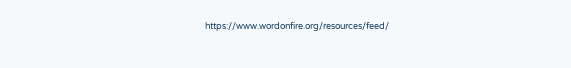https://www.wordonfire.org/resources/feed/